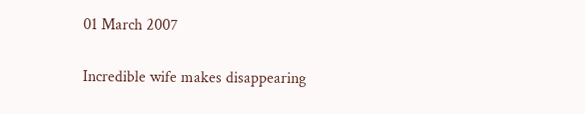01 March 2007

Incredible wife makes disappearing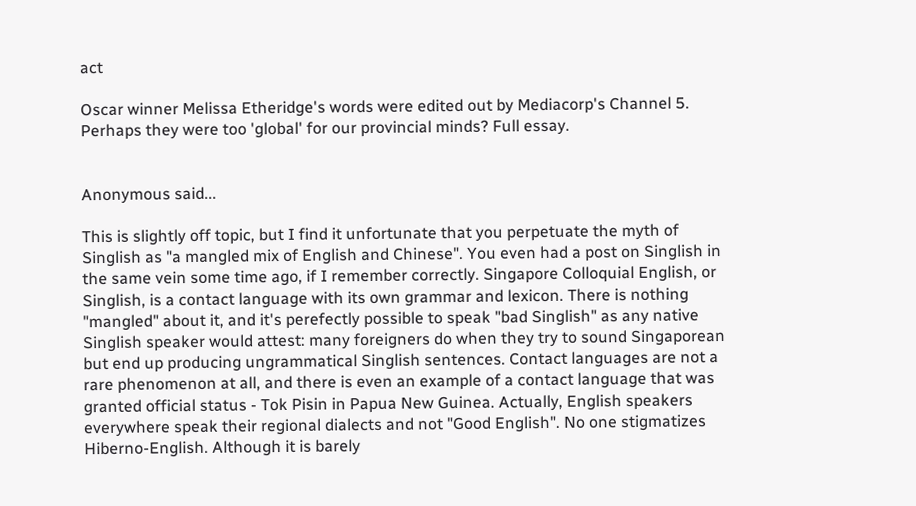act

Oscar winner Melissa Etheridge's words were edited out by Mediacorp's Channel 5. Perhaps they were too 'global' for our provincial minds? Full essay.


Anonymous said...

This is slightly off topic, but I find it unfortunate that you perpetuate the myth of Singlish as "a mangled mix of English and Chinese". You even had a post on Singlish in the same vein some time ago, if I remember correctly. Singapore Colloquial English, or Singlish, is a contact language with its own grammar and lexicon. There is nothing "mangled" about it, and it's perefectly possible to speak "bad Singlish" as any native Singlish speaker would attest: many foreigners do when they try to sound Singaporean but end up producing ungrammatical Singlish sentences. Contact languages are not a rare phenomenon at all, and there is even an example of a contact language that was granted official status - Tok Pisin in Papua New Guinea. Actually, English speakers everywhere speak their regional dialects and not "Good English". No one stigmatizes Hiberno-English. Although it is barely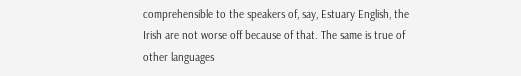comprehensible to the speakers of, say, Estuary English, the Irish are not worse off because of that. The same is true of other languages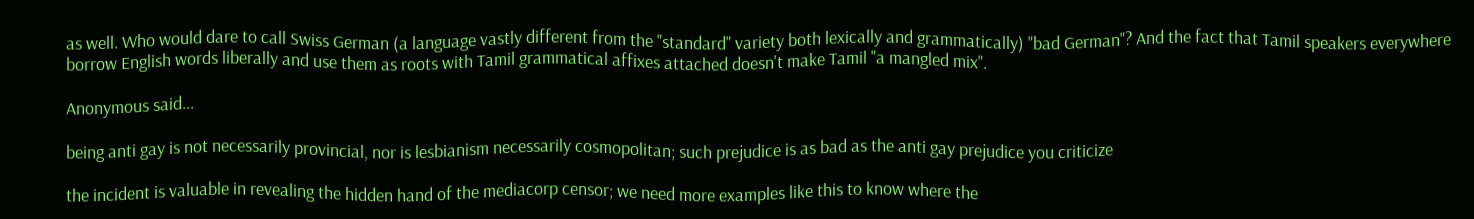as well. Who would dare to call Swiss German (a language vastly different from the "standard" variety both lexically and grammatically) "bad German"? And the fact that Tamil speakers everywhere borrow English words liberally and use them as roots with Tamil grammatical affixes attached doesn't make Tamil "a mangled mix".

Anonymous said...

being anti gay is not necessarily provincial, nor is lesbianism necessarily cosmopolitan; such prejudice is as bad as the anti gay prejudice you criticize

the incident is valuable in revealing the hidden hand of the mediacorp censor; we need more examples like this to know where the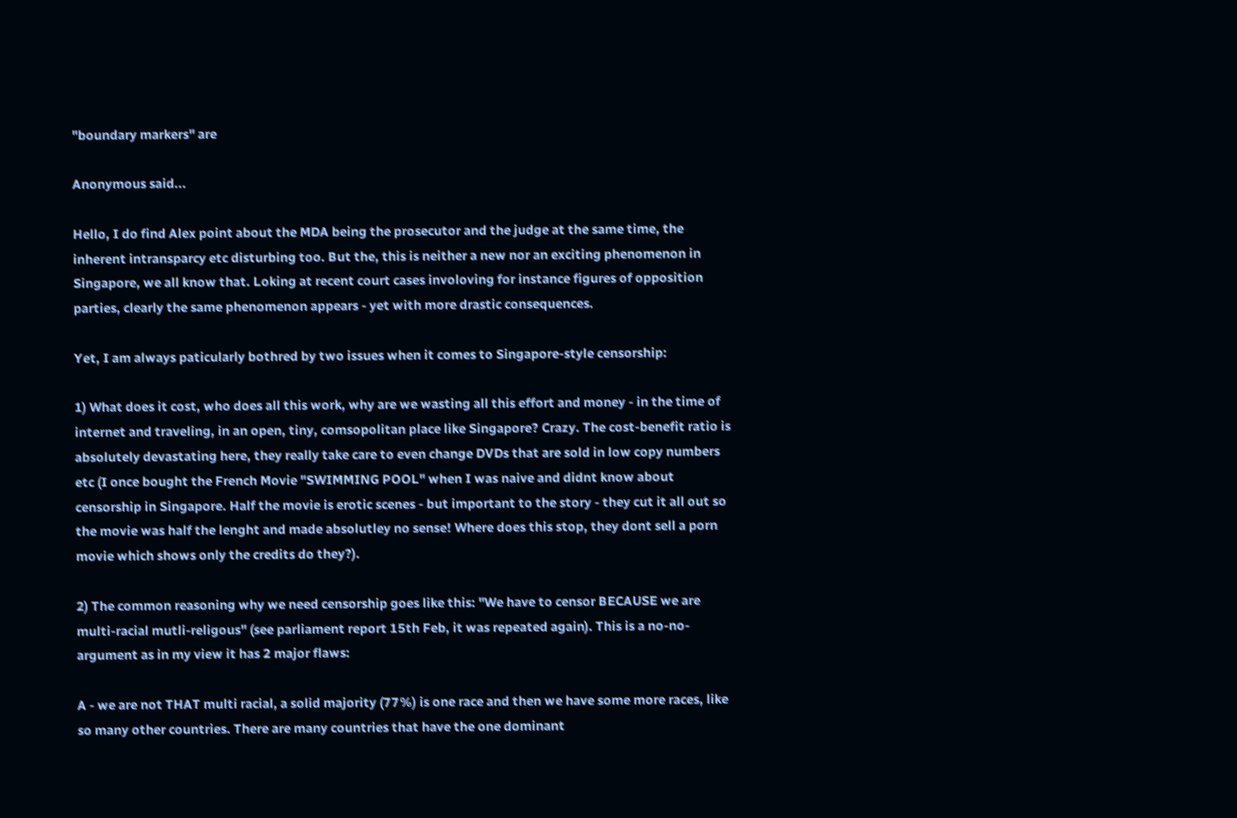"boundary markers" are

Anonymous said...

Hello, I do find Alex point about the MDA being the prosecutor and the judge at the same time, the inherent intransparcy etc disturbing too. But the, this is neither a new nor an exciting phenomenon in Singapore, we all know that. Loking at recent court cases involoving for instance figures of opposition parties, clearly the same phenomenon appears - yet with more drastic consequences.

Yet, I am always paticularly bothred by two issues when it comes to Singapore-style censorship:

1) What does it cost, who does all this work, why are we wasting all this effort and money - in the time of internet and traveling, in an open, tiny, comsopolitan place like Singapore? Crazy. The cost-benefit ratio is absolutely devastating here, they really take care to even change DVDs that are sold in low copy numbers etc (I once bought the French Movie "SWIMMING POOL" when I was naive and didnt know about censorship in Singapore. Half the movie is erotic scenes - but important to the story - they cut it all out so the movie was half the lenght and made absolutley no sense! Where does this stop, they dont sell a porn movie which shows only the credits do they?).

2) The common reasoning why we need censorship goes like this: "We have to censor BECAUSE we are multi-racial mutli-religous" (see parliament report 15th Feb, it was repeated again). This is a no-no-argument as in my view it has 2 major flaws:

A - we are not THAT multi racial, a solid majority (77%) is one race and then we have some more races, like so many other countries. There are many countries that have the one dominant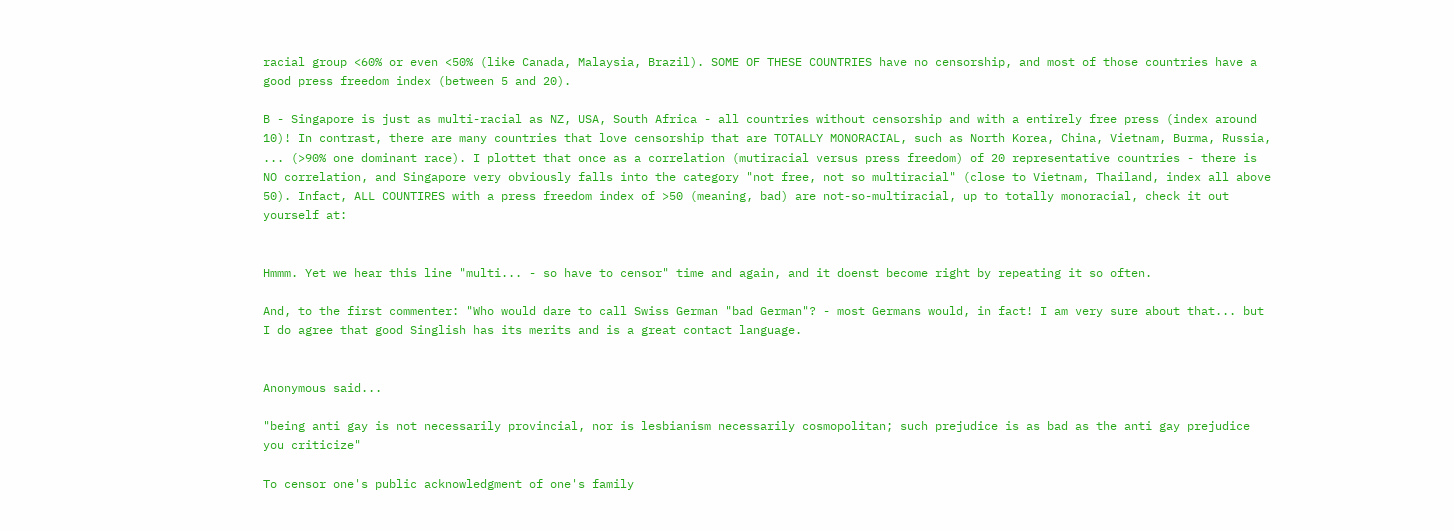racial group <60% or even <50% (like Canada, Malaysia, Brazil). SOME OF THESE COUNTRIES have no censorship, and most of those countries have a good press freedom index (between 5 and 20).

B - Singapore is just as multi-racial as NZ, USA, South Africa - all countries without censorship and with a entirely free press (index around 10)! In contrast, there are many countries that love censorship that are TOTALLY MONORACIAL, such as North Korea, China, Vietnam, Burma, Russia, ... (>90% one dominant race). I plottet that once as a correlation (mutiracial versus press freedom) of 20 representative countries - there is NO correlation, and Singapore very obviously falls into the category "not free, not so multiracial" (close to Vietnam, Thailand, index all above 50). Infact, ALL COUNTIRES with a press freedom index of >50 (meaning, bad) are not-so-multiracial, up to totally monoracial, check it out yourself at:


Hmmm. Yet we hear this line "multi... - so have to censor" time and again, and it doenst become right by repeating it so often.

And, to the first commenter: "Who would dare to call Swiss German "bad German"? - most Germans would, in fact! I am very sure about that... but I do agree that good Singlish has its merits and is a great contact language.


Anonymous said...

"being anti gay is not necessarily provincial, nor is lesbianism necessarily cosmopolitan; such prejudice is as bad as the anti gay prejudice you criticize"

To censor one's public acknowledgment of one's family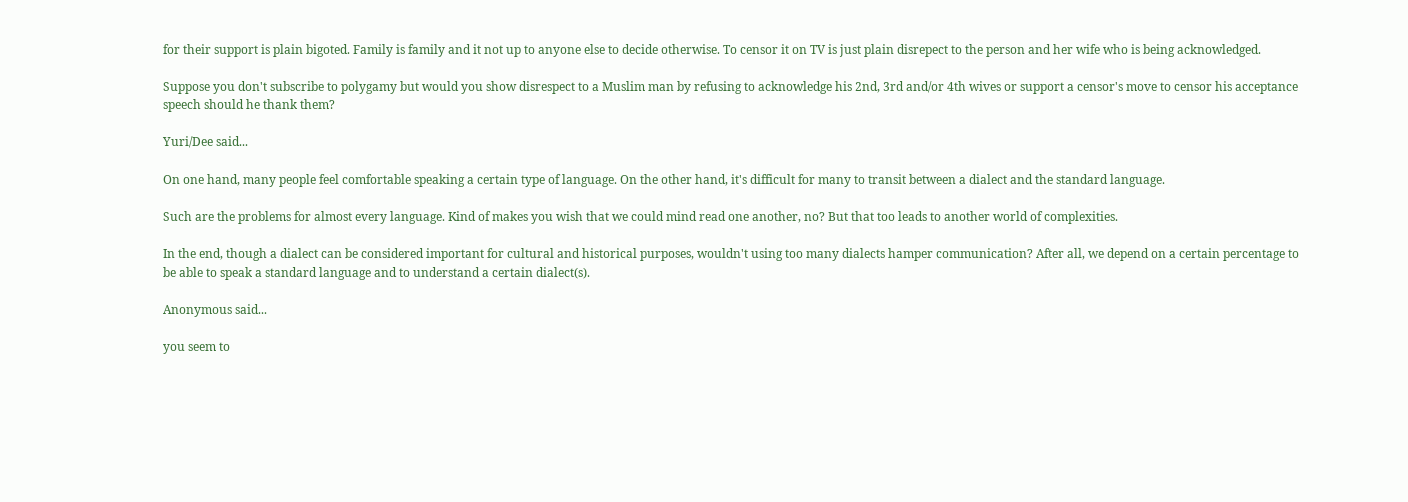for their support is plain bigoted. Family is family and it not up to anyone else to decide otherwise. To censor it on TV is just plain disrepect to the person and her wife who is being acknowledged.

Suppose you don't subscribe to polygamy but would you show disrespect to a Muslim man by refusing to acknowledge his 2nd, 3rd and/or 4th wives or support a censor's move to censor his acceptance speech should he thank them?

Yuri/Dee said...

On one hand, many people feel comfortable speaking a certain type of language. On the other hand, it's difficult for many to transit between a dialect and the standard language.

Such are the problems for almost every language. Kind of makes you wish that we could mind read one another, no? But that too leads to another world of complexities.

In the end, though a dialect can be considered important for cultural and historical purposes, wouldn't using too many dialects hamper communication? After all, we depend on a certain percentage to be able to speak a standard language and to understand a certain dialect(s).

Anonymous said...

you seem to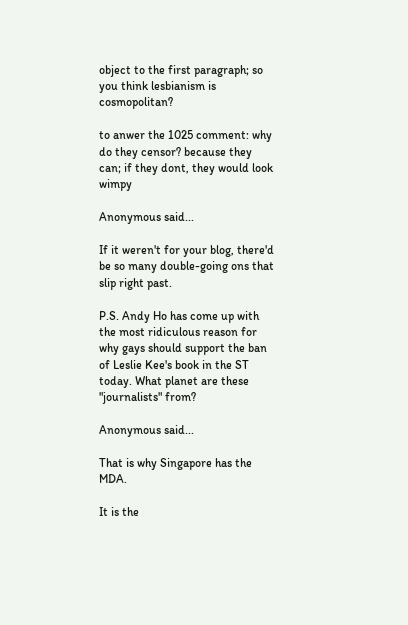object to the first paragraph; so you think lesbianism is cosmopolitan?

to anwer the 1025 comment: why do they censor? because they can; if they dont, they would look wimpy

Anonymous said...

If it weren't for your blog, there'd be so many double-going ons that slip right past.

P.S. Andy Ho has come up with the most ridiculous reason for why gays should support the ban of Leslie Kee's book in the ST today. What planet are these "journalists" from?

Anonymous said...

That is why Singapore has the MDA.

It is the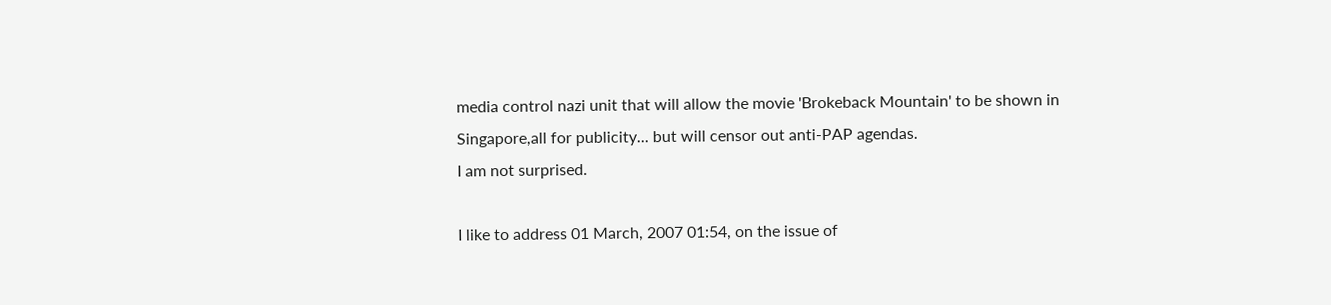media control nazi unit that will allow the movie 'Brokeback Mountain' to be shown in Singapore,all for publicity... but will censor out anti-PAP agendas.
I am not surprised.

I like to address 01 March, 2007 01:54, on the issue of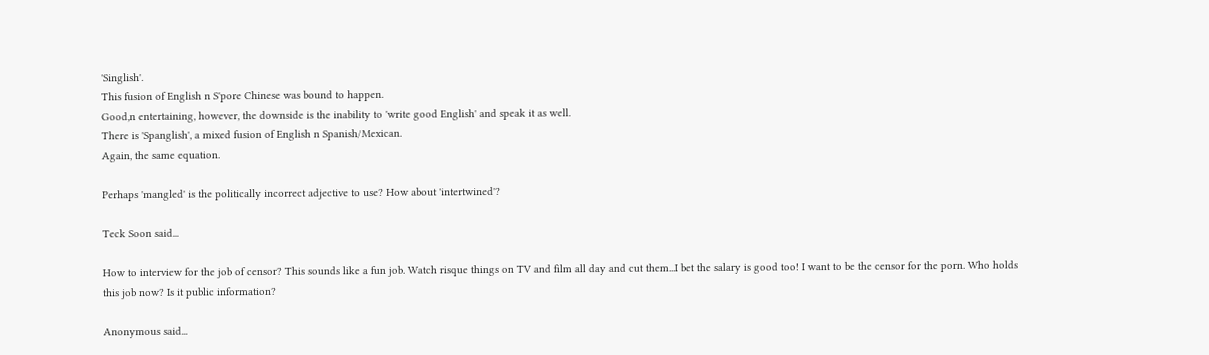'Singlish'.
This fusion of English n S'pore Chinese was bound to happen.
Good,n entertaining, however, the downside is the inability to 'write good English' and speak it as well.
There is 'Spanglish', a mixed fusion of English n Spanish/Mexican.
Again, the same equation.

Perhaps 'mangled' is the politically incorrect adjective to use? How about 'intertwined'?

Teck Soon said...

How to interview for the job of censor? This sounds like a fun job. Watch risque things on TV and film all day and cut them...I bet the salary is good too! I want to be the censor for the porn. Who holds this job now? Is it public information?

Anonymous said...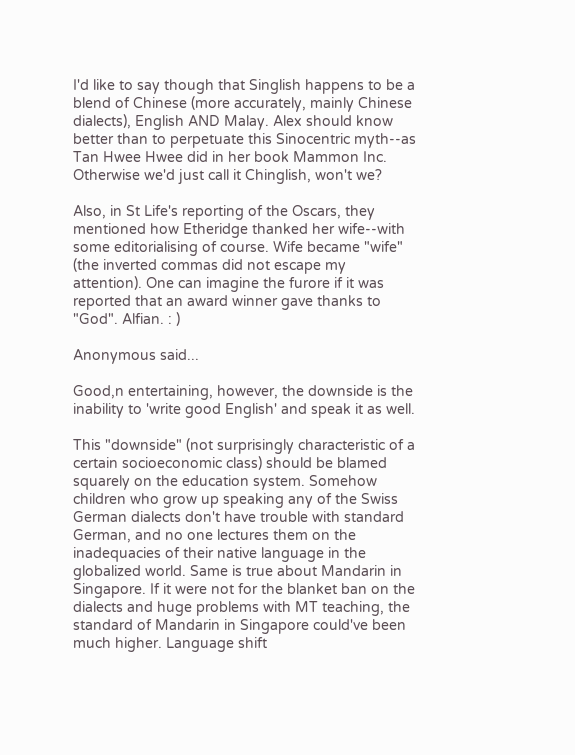I'd like to say though that Singlish happens to be a blend of Chinese (more accurately, mainly Chinese dialects), English AND Malay. Alex should know better than to perpetuate this Sinocentric myth--as Tan Hwee Hwee did in her book Mammon Inc. Otherwise we'd just call it Chinglish, won't we?

Also, in St Life's reporting of the Oscars, they mentioned how Etheridge thanked her wife--with some editorialising of course. Wife became "wife" (the inverted commas did not escape my attention). One can imagine the furore if it was reported that an award winner gave thanks to "God". Alfian. : )

Anonymous said...

Good,n entertaining, however, the downside is the inability to 'write good English' and speak it as well.

This "downside" (not surprisingly characteristic of a certain socioeconomic class) should be blamed squarely on the education system. Somehow children who grow up speaking any of the Swiss German dialects don't have trouble with standard German, and no one lectures them on the inadequacies of their native language in the globalized world. Same is true about Mandarin in Singapore. If it were not for the blanket ban on the dialects and huge problems with MT teaching, the standard of Mandarin in Singapore could've been much higher. Language shift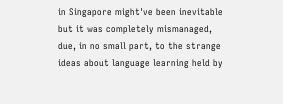in Singapore might've been inevitable but it was completely mismanaged, due, in no small part, to the strange ideas about language learning held by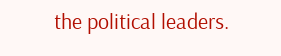the political leaders.